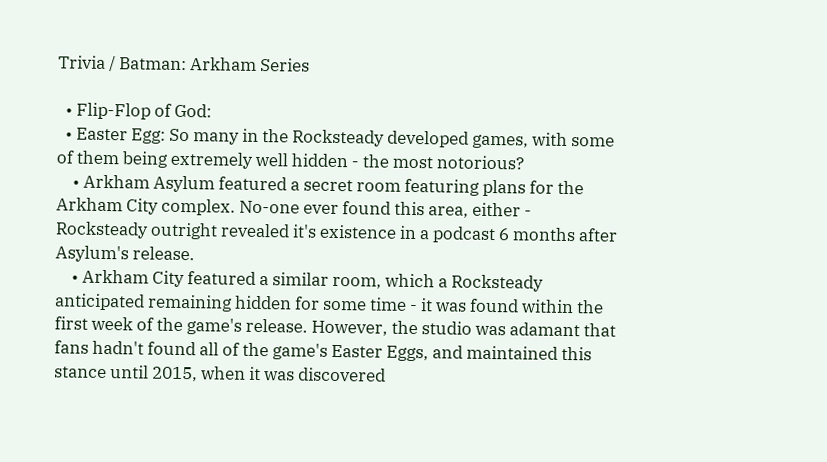Trivia / Batman: Arkham Series

  • Flip-Flop of God:
  • Easter Egg: So many in the Rocksteady developed games, with some of them being extremely well hidden - the most notorious?
    • Arkham Asylum featured a secret room featuring plans for the Arkham City complex. No-one ever found this area, either - Rocksteady outright revealed it's existence in a podcast 6 months after Asylum's release.
    • Arkham City featured a similar room, which a Rocksteady anticipated remaining hidden for some time - it was found within the first week of the game's release. However, the studio was adamant that fans hadn't found all of the game's Easter Eggs, and maintained this stance until 2015, when it was discovered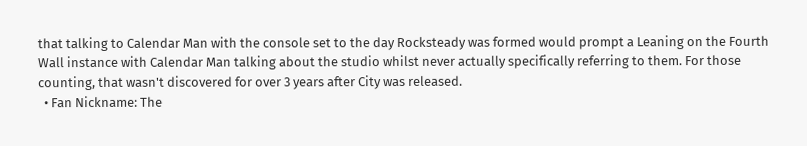that talking to Calendar Man with the console set to the day Rocksteady was formed would prompt a Leaning on the Fourth Wall instance with Calendar Man talking about the studio whilst never actually specifically referring to them. For those counting, that wasn't discovered for over 3 years after City was released.
  • Fan Nickname: The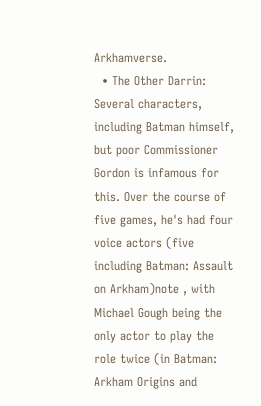Arkhamverse.
  • The Other Darrin: Several characters, including Batman himself, but poor Commissioner Gordon is infamous for this. Over the course of five games, he's had four voice actors (five including Batman: Assault on Arkham)note , with Michael Gough being the only actor to play the role twice (in Batman: Arkham Origins and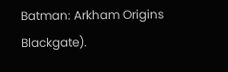Batman: Arkham Origins Blackgate).